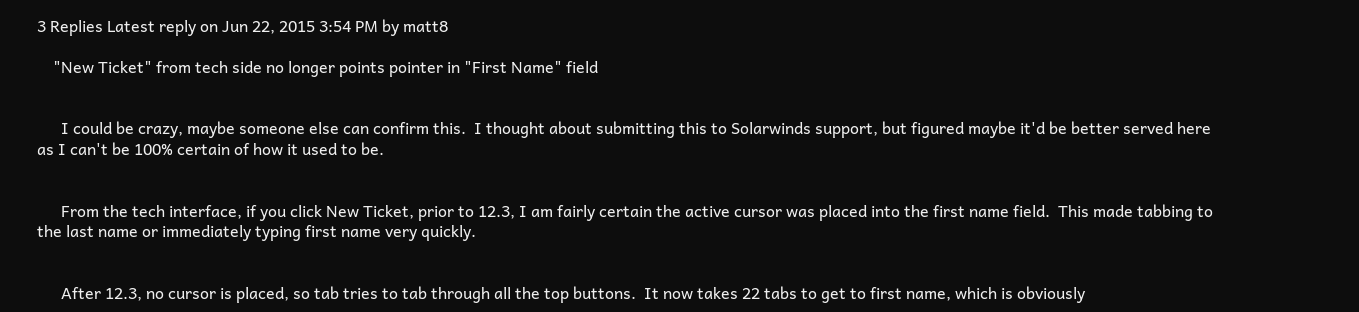3 Replies Latest reply on Jun 22, 2015 3:54 PM by matt8

    "New Ticket" from tech side no longer points pointer in "First Name" field


      I could be crazy, maybe someone else can confirm this.  I thought about submitting this to Solarwinds support, but figured maybe it'd be better served here as I can't be 100% certain of how it used to be.


      From the tech interface, if you click New Ticket, prior to 12.3, I am fairly certain the active cursor was placed into the first name field.  This made tabbing to the last name or immediately typing first name very quickly.


      After 12.3, no cursor is placed, so tab tries to tab through all the top buttons.  It now takes 22 tabs to get to first name, which is obviously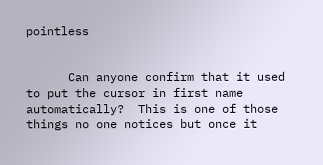pointless


      Can anyone confirm that it used to put the cursor in first name automatically?  This is one of those things no one notices but once it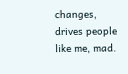changes, drives people like me, mad.